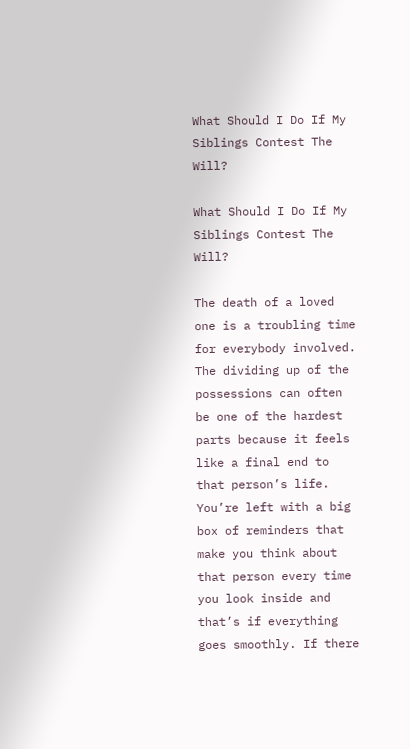What Should I Do If My Siblings Contest The Will?

What Should I Do If My Siblings Contest The Will?

The death of a loved one is a troubling time for everybody involved. The dividing up of the possessions can often be one of the hardest parts because it feels like a final end to that person’s life. You’re left with a big box of reminders that make you think about that person every time you look inside and that’s if everything goes smoothly. If there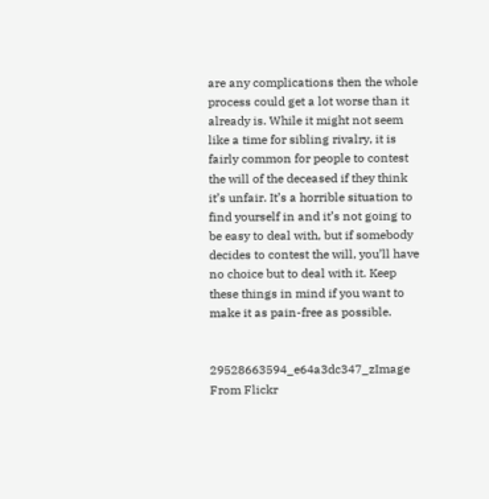are any complications then the whole process could get a lot worse than it already is. While it might not seem like a time for sibling rivalry, it is fairly common for people to contest the will of the deceased if they think it’s unfair. It’s a horrible situation to find yourself in and it’s not going to be easy to deal with, but if somebody decides to contest the will, you’ll have no choice but to deal with it. Keep these things in mind if you want to make it as pain-free as possible.


29528663594_e64a3dc347_zImage From Flickr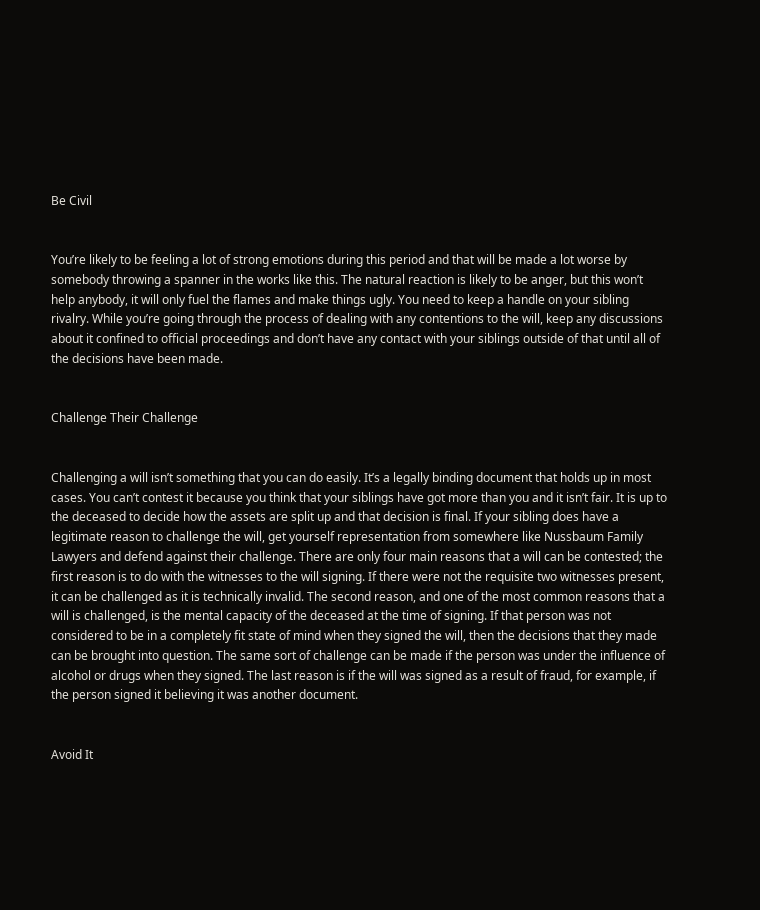Be Civil


You’re likely to be feeling a lot of strong emotions during this period and that will be made a lot worse by somebody throwing a spanner in the works like this. The natural reaction is likely to be anger, but this won’t help anybody, it will only fuel the flames and make things ugly. You need to keep a handle on your sibling rivalry. While you’re going through the process of dealing with any contentions to the will, keep any discussions about it confined to official proceedings and don’t have any contact with your siblings outside of that until all of the decisions have been made.


Challenge Their Challenge


Challenging a will isn’t something that you can do easily. It’s a legally binding document that holds up in most cases. You can’t contest it because you think that your siblings have got more than you and it isn’t fair. It is up to the deceased to decide how the assets are split up and that decision is final. If your sibling does have a legitimate reason to challenge the will, get yourself representation from somewhere like Nussbaum Family Lawyers and defend against their challenge. There are only four main reasons that a will can be contested; the first reason is to do with the witnesses to the will signing. If there were not the requisite two witnesses present, it can be challenged as it is technically invalid. The second reason, and one of the most common reasons that a will is challenged, is the mental capacity of the deceased at the time of signing. If that person was not considered to be in a completely fit state of mind when they signed the will, then the decisions that they made can be brought into question. The same sort of challenge can be made if the person was under the influence of alcohol or drugs when they signed. The last reason is if the will was signed as a result of fraud, for example, if the person signed it believing it was another document.


Avoid It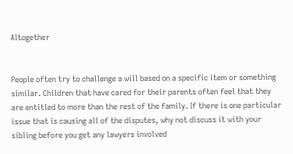Altogether


People often try to challenge a will based on a specific item or something similar. Children that have cared for their parents often feel that they are entitled to more than the rest of the family. If there is one particular issue that is causing all of the disputes, why not discuss it with your sibling before you get any lawyers involved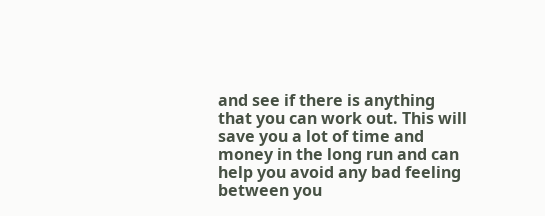and see if there is anything that you can work out. This will save you a lot of time and money in the long run and can help you avoid any bad feeling between you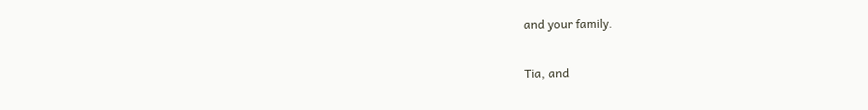and your family.

Tia, and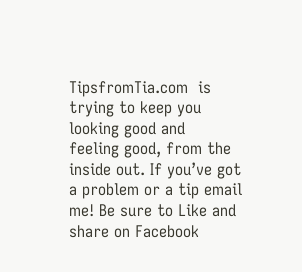TipsfromTia.com  is trying to keep you looking good and
feeling good, from the inside out. If you’ve got a problem or a tip email me! Be sure to Like and share on Facebook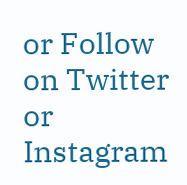or Follow on Twitter or Instagram